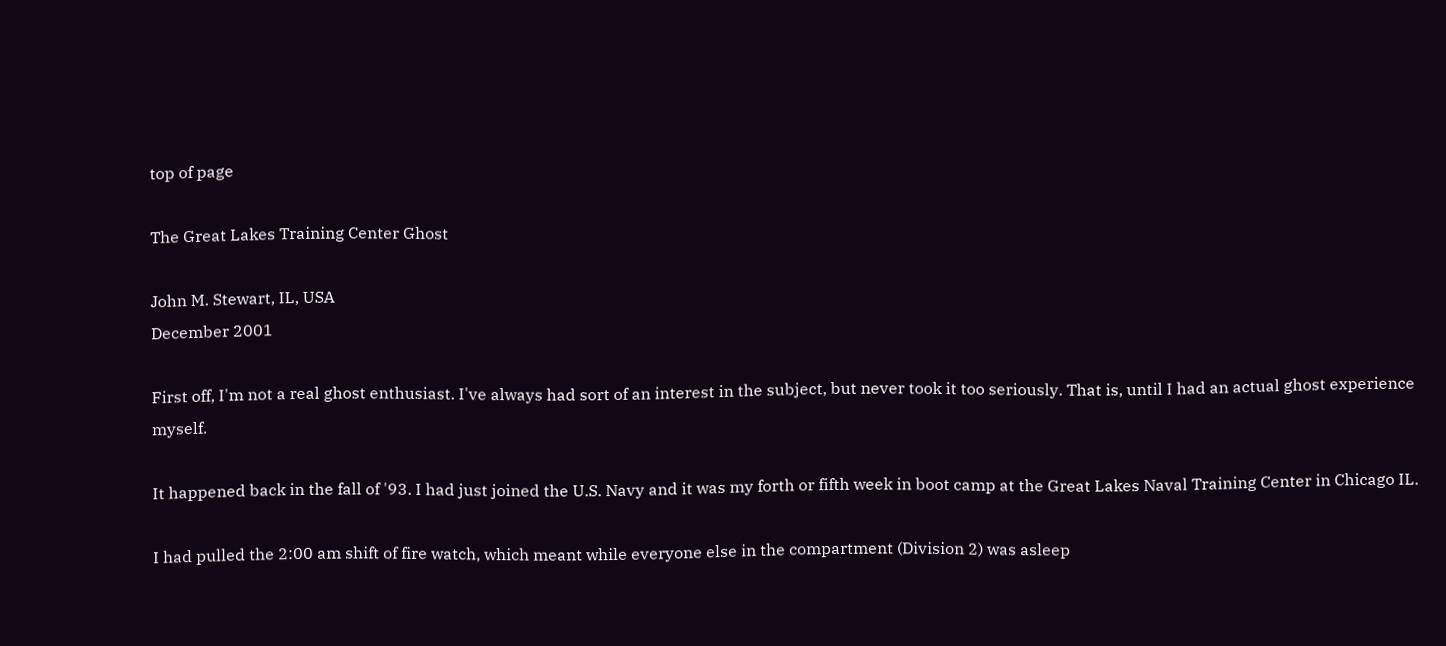top of page

The Great Lakes Training Center Ghost

John M. Stewart, IL, USA
December 2001

First off, I'm not a real ghost enthusiast. I've always had sort of an interest in the subject, but never took it too seriously. That is, until I had an actual ghost experience myself.

It happened back in the fall of '93. I had just joined the U.S. Navy and it was my forth or fifth week in boot camp at the Great Lakes Naval Training Center in Chicago IL.

I had pulled the 2:00 am shift of fire watch, which meant while everyone else in the compartment (Division 2) was asleep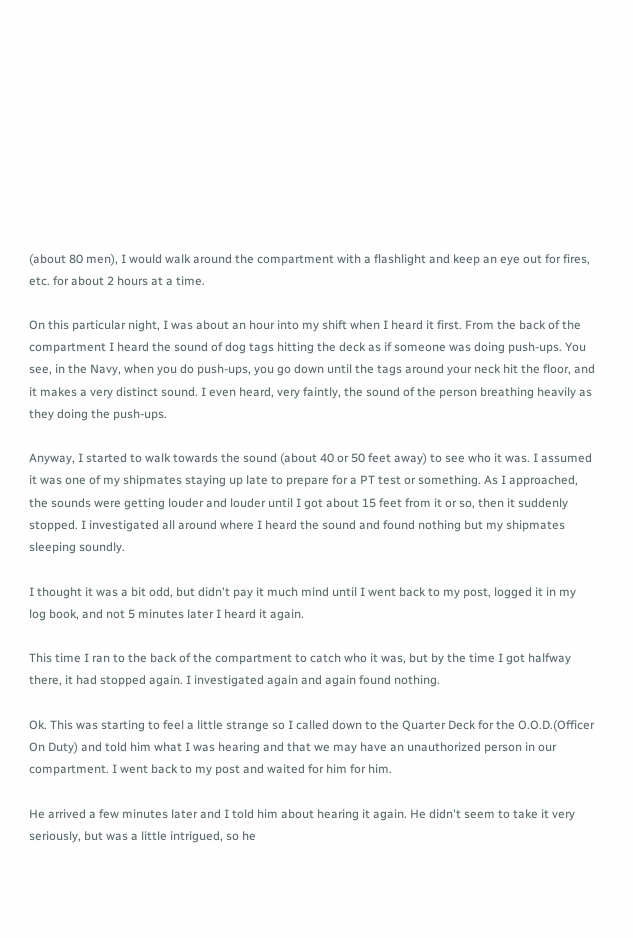(about 80 men), I would walk around the compartment with a flashlight and keep an eye out for fires, etc. for about 2 hours at a time.

On this particular night, I was about an hour into my shift when I heard it first. From the back of the compartment I heard the sound of dog tags hitting the deck as if someone was doing push-ups. You see, in the Navy, when you do push-ups, you go down until the tags around your neck hit the floor, and it makes a very distinct sound. I even heard, very faintly, the sound of the person breathing heavily as they doing the push-ups.

Anyway, I started to walk towards the sound (about 40 or 50 feet away) to see who it was. I assumed it was one of my shipmates staying up late to prepare for a PT test or something. As I approached, the sounds were getting louder and louder until I got about 15 feet from it or so, then it suddenly stopped. I investigated all around where I heard the sound and found nothing but my shipmates sleeping soundly.

I thought it was a bit odd, but didn't pay it much mind until I went back to my post, logged it in my log book, and not 5 minutes later I heard it again.

This time I ran to the back of the compartment to catch who it was, but by the time I got halfway there, it had stopped again. I investigated again and again found nothing.

Ok. This was starting to feel a little strange so I called down to the Quarter Deck for the O.O.D.(Officer On Duty) and told him what I was hearing and that we may have an unauthorized person in our compartment. I went back to my post and waited for him for him.

He arrived a few minutes later and I told him about hearing it again. He didn't seem to take it very seriously, but was a little intrigued, so he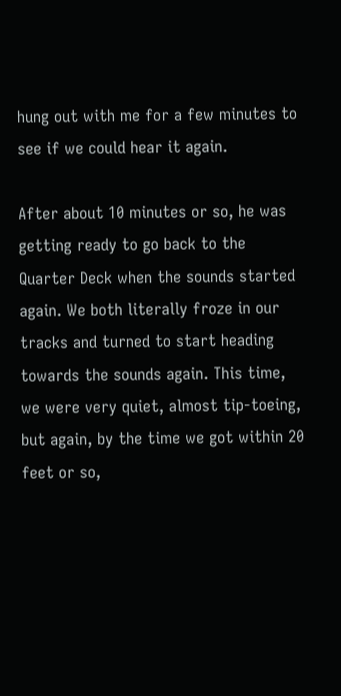hung out with me for a few minutes to see if we could hear it again.

After about 10 minutes or so, he was getting ready to go back to the Quarter Deck when the sounds started again. We both literally froze in our tracks and turned to start heading towards the sounds again. This time, we were very quiet, almost tip-toeing, but again, by the time we got within 20 feet or so,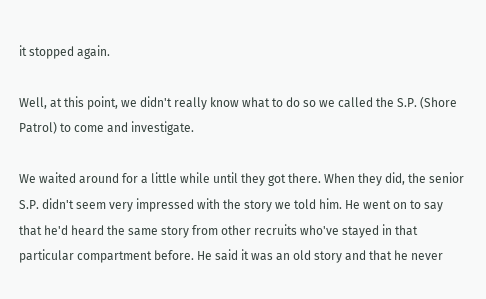it stopped again.

Well, at this point, we didn't really know what to do so we called the S.P. (Shore Patrol) to come and investigate.

We waited around for a little while until they got there. When they did, the senior S.P. didn't seem very impressed with the story we told him. He went on to say that he'd heard the same story from other recruits who've stayed in that particular compartment before. He said it was an old story and that he never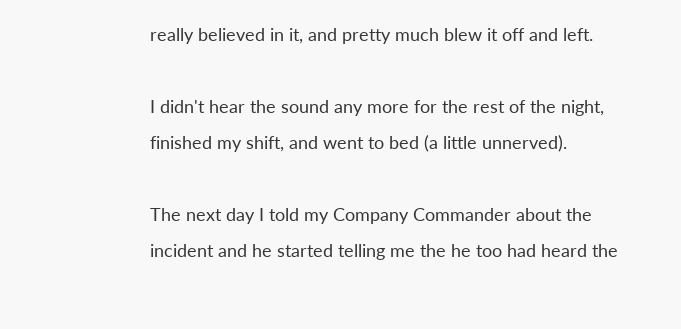really believed in it, and pretty much blew it off and left.

I didn't hear the sound any more for the rest of the night, finished my shift, and went to bed (a little unnerved).

The next day I told my Company Commander about the incident and he started telling me the he too had heard the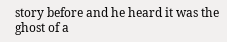story before and he heard it was the ghost of a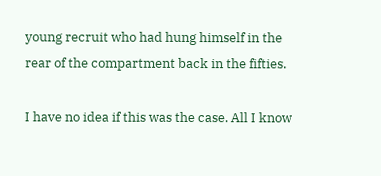young recruit who had hung himself in the rear of the compartment back in the fifties.

I have no idea if this was the case. All I know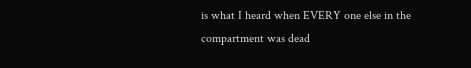is what I heard when EVERY one else in the compartment was dead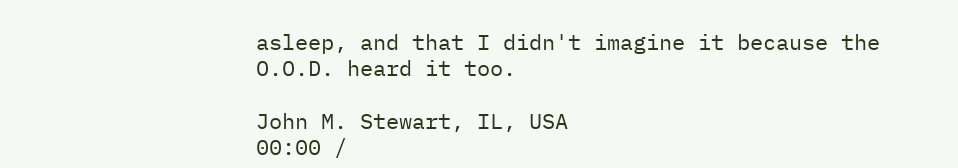asleep, and that I didn't imagine it because the O.O.D. heard it too.

John M. Stewart, IL, USA
00:00 /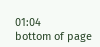01:04
bottom of page